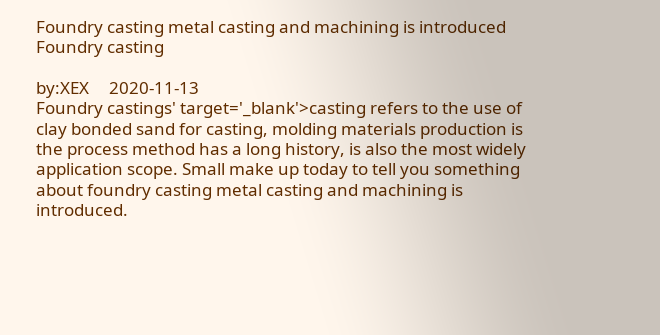Foundry casting metal casting and machining is introduced Foundry casting

by:XEX     2020-11-13
Foundry castings' target='_blank'>casting refers to the use of clay bonded sand for casting, molding materials production is the process method has a long history, is also the most widely application scope. Small make up today to tell you something about foundry casting metal casting and machining is introduced.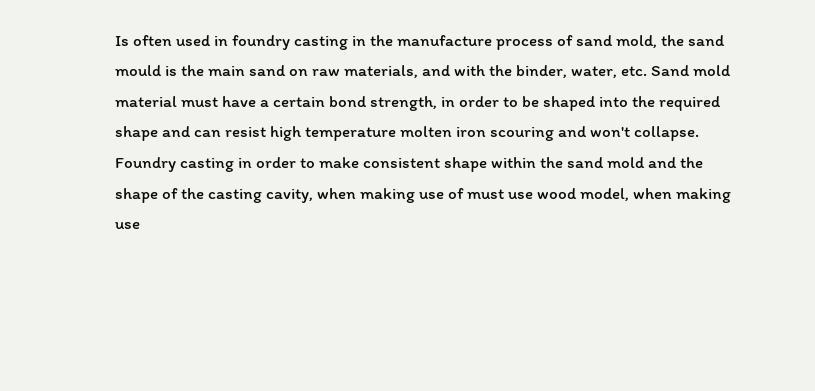Is often used in foundry casting in the manufacture process of sand mold, the sand mould is the main sand on raw materials, and with the binder, water, etc. Sand mold material must have a certain bond strength, in order to be shaped into the required shape and can resist high temperature molten iron scouring and won't collapse. Foundry casting in order to make consistent shape within the sand mold and the shape of the casting cavity, when making use of must use wood model, when making use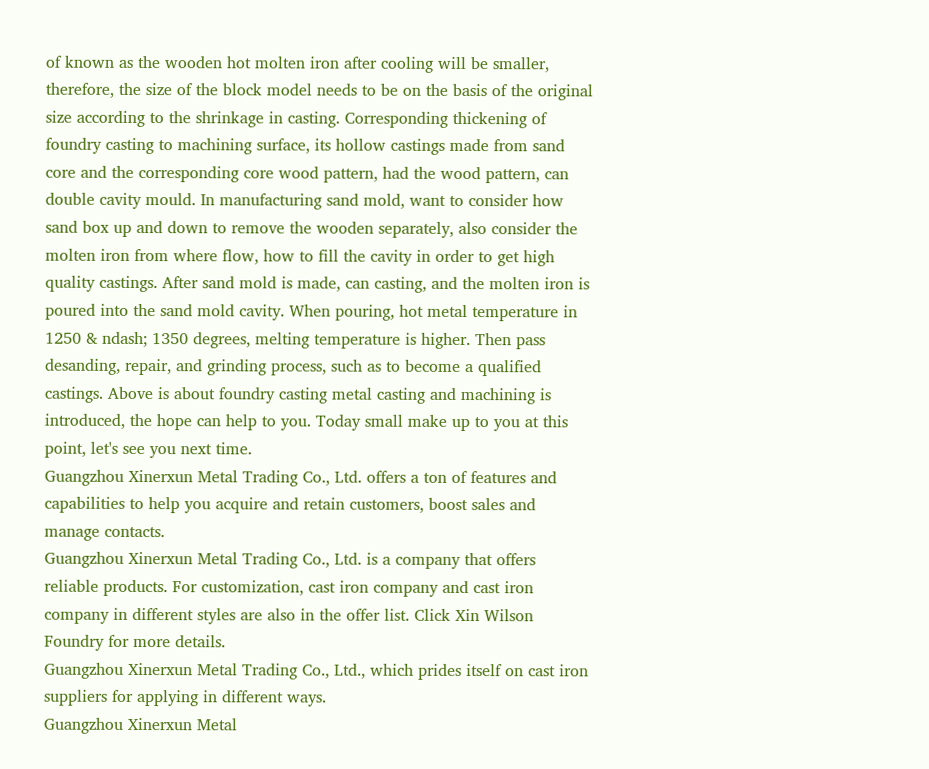of known as the wooden hot molten iron after cooling will be smaller, therefore, the size of the block model needs to be on the basis of the original size according to the shrinkage in casting. Corresponding thickening of foundry casting to machining surface, its hollow castings made from sand core and the corresponding core wood pattern, had the wood pattern, can double cavity mould. In manufacturing sand mold, want to consider how sand box up and down to remove the wooden separately, also consider the molten iron from where flow, how to fill the cavity in order to get high quality castings. After sand mold is made, can casting, and the molten iron is poured into the sand mold cavity. When pouring, hot metal temperature in 1250 & ndash; 1350 degrees, melting temperature is higher. Then pass desanding, repair, and grinding process, such as to become a qualified castings. Above is about foundry casting metal casting and machining is introduced, the hope can help to you. Today small make up to you at this point, let's see you next time.
Guangzhou Xinerxun Metal Trading Co., Ltd. offers a ton of features and capabilities to help you acquire and retain customers, boost sales and manage contacts.
Guangzhou Xinerxun Metal Trading Co., Ltd. is a company that offers reliable products. For customization, cast iron company and cast iron company in different styles are also in the offer list. Click Xin Wilson Foundry for more details.
Guangzhou Xinerxun Metal Trading Co., Ltd., which prides itself on cast iron suppliers for applying in different ways.
Guangzhou Xinerxun Metal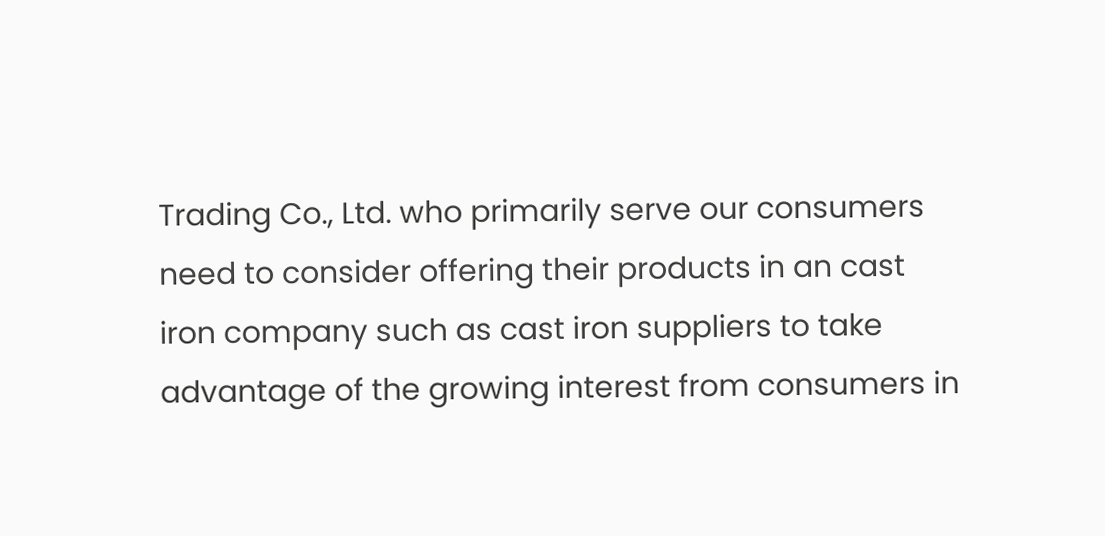Trading Co., Ltd. who primarily serve our consumers need to consider offering their products in an cast iron company such as cast iron suppliers to take advantage of the growing interest from consumers in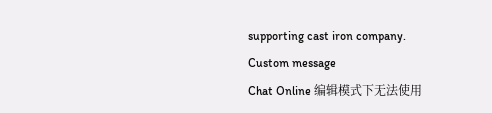supporting cast iron company.
Custom message
Chat Online 编辑模式下无法使用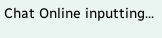Chat Online inputting...